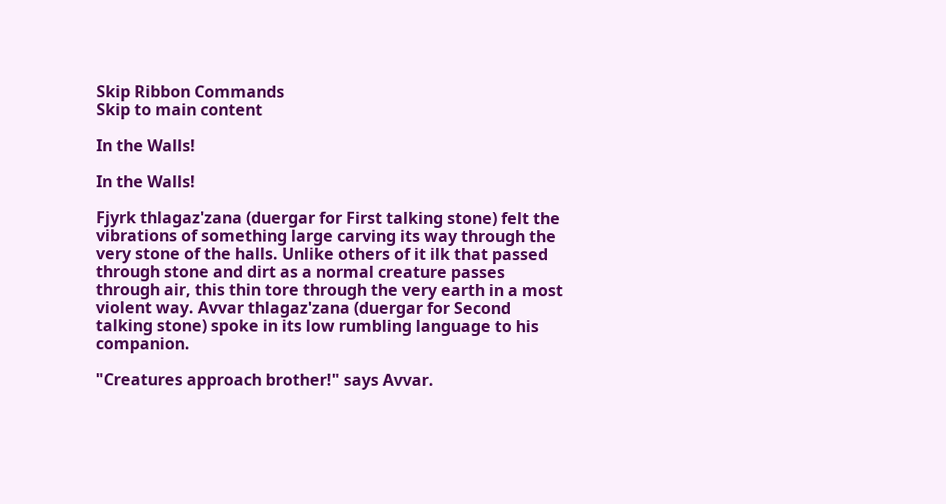Skip Ribbon Commands
Skip to main content

In the Walls!

In the Walls!

Fjyrk thlagaz'zana (duergar for First talking stone) felt the vibrations of something large carving its way through the very stone of the halls. Unlike others of it ilk that passed through stone and dirt as a normal creature passes through air, this thin tore through the very earth in a most violent way. Avvar thlagaz'zana (duergar for Second talking stone) spoke in its low rumbling language to his companion.

"Creatures approach brother!" says Avvar.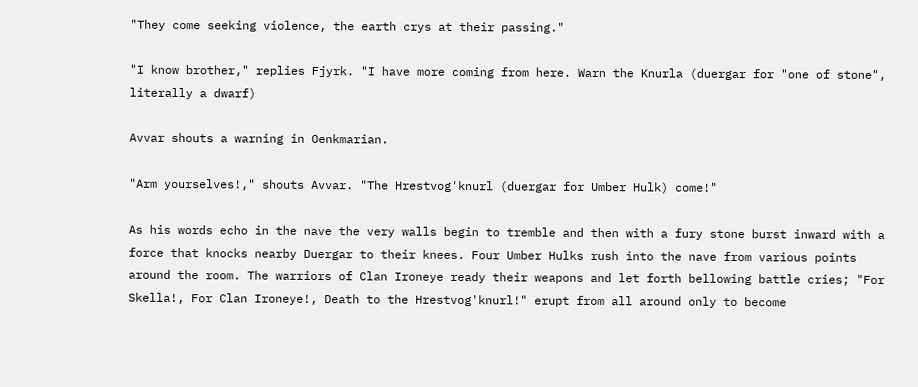"They come seeking violence, the earth crys at their passing."

"I know brother," replies Fjyrk. "I have more coming from here. Warn the Knurla (duergar for "one of stone", literally a dwarf)

Avvar shouts a warning in Oenkmarian.

"Arm yourselves!," shouts Avvar. "The Hrestvog'knurl (duergar for Umber Hulk) come!"

As his words echo in the nave the very walls begin to tremble and then with a fury stone burst inward with a force that knocks nearby Duergar to their knees. Four Umber Hulks rush into the nave from various points around the room. The warriors of Clan Ironeye ready their weapons and let forth bellowing battle cries; "For Skella!, For Clan Ironeye!, Death to the Hrestvog'knurl!" erupt from all around only to become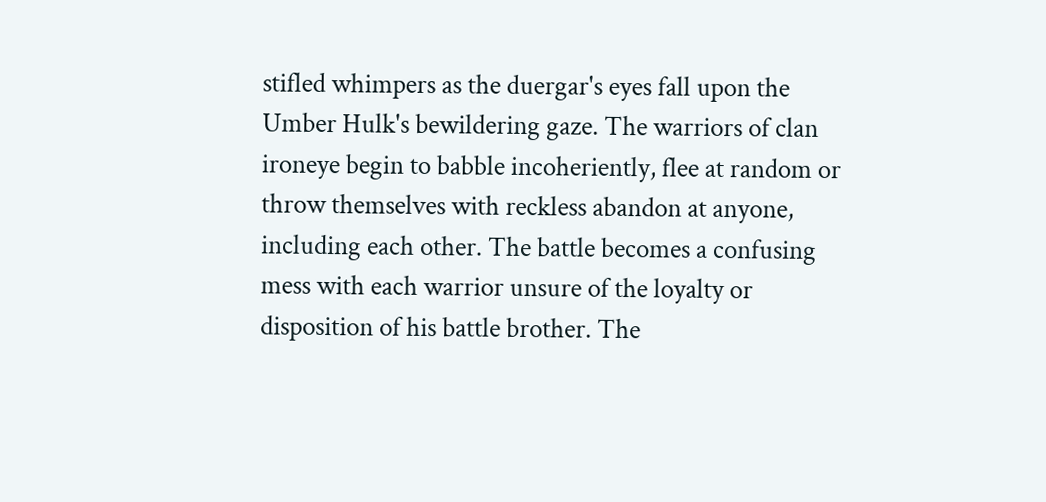stifled whimpers as the duergar's eyes fall upon the Umber Hulk's bewildering gaze. The warriors of clan ironeye begin to babble incoheriently, flee at random or throw themselves with reckless abandon at anyone, including each other. The battle becomes a confusing mess with each warrior unsure of the loyalty or disposition of his battle brother. The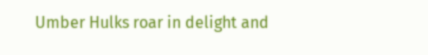Umber Hulks roar in delight and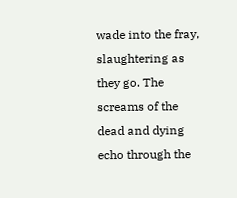wade into the fray, slaughtering as they go. The screams of the dead and dying echo through the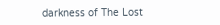darkness of The Lost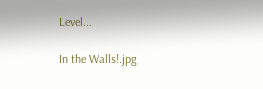Level...

In the Walls!.jpg